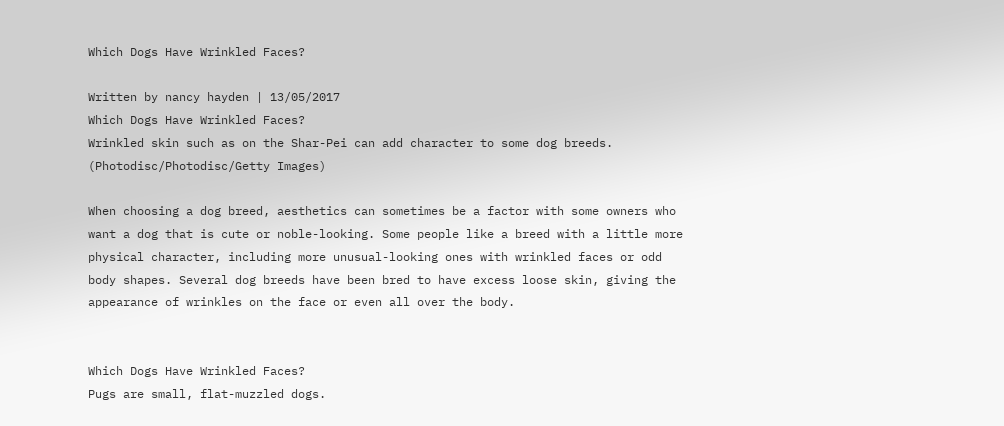Which Dogs Have Wrinkled Faces?

Written by nancy hayden | 13/05/2017
Which Dogs Have Wrinkled Faces?
Wrinkled skin such as on the Shar-Pei can add character to some dog breeds. (Photodisc/Photodisc/Getty Images)

When choosing a dog breed, aesthetics can sometimes be a factor with some owners who want a dog that is cute or noble-looking. Some people like a breed with a little more physical character, including more unusual-looking ones with wrinkled faces or odd body shapes. Several dog breeds have been bred to have excess loose skin, giving the appearance of wrinkles on the face or even all over the body.


Which Dogs Have Wrinkled Faces?
Pugs are small, flat-muzzled dogs.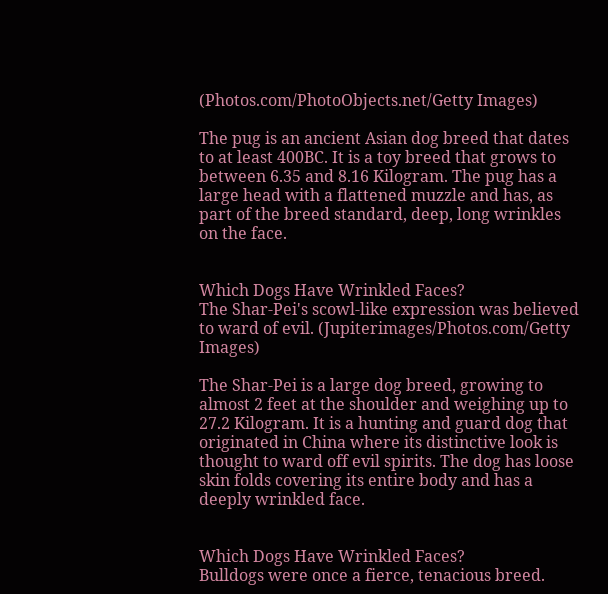(Photos.com/PhotoObjects.net/Getty Images)

The pug is an ancient Asian dog breed that dates to at least 400BC. It is a toy breed that grows to between 6.35 and 8.16 Kilogram. The pug has a large head with a flattened muzzle and has, as part of the breed standard, deep, long wrinkles on the face.


Which Dogs Have Wrinkled Faces?
The Shar-Pei's scowl-like expression was believed to ward of evil. (Jupiterimages/Photos.com/Getty Images)

The Shar-Pei is a large dog breed, growing to almost 2 feet at the shoulder and weighing up to 27.2 Kilogram. It is a hunting and guard dog that originated in China where its distinctive look is thought to ward off evil spirits. The dog has loose skin folds covering its entire body and has a deeply wrinkled face.


Which Dogs Have Wrinkled Faces?
Bulldogs were once a fierce, tenacious breed.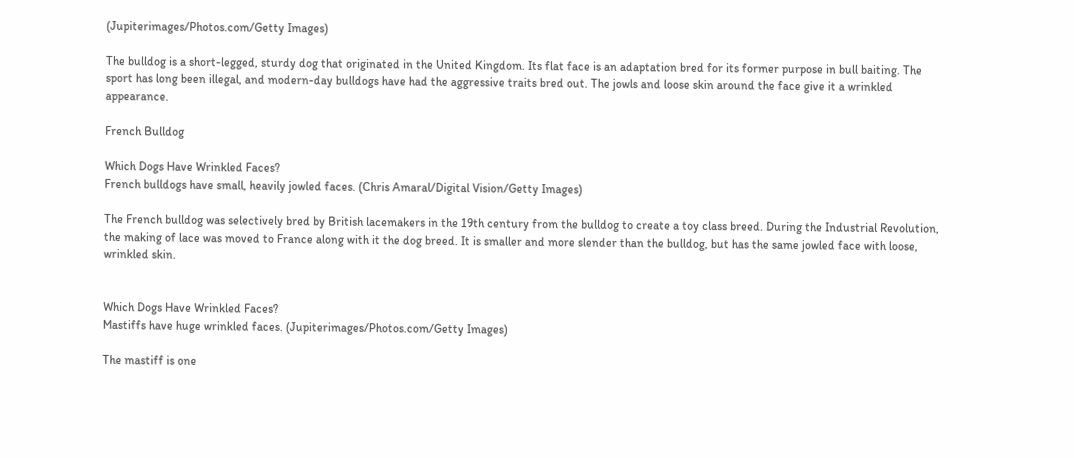(Jupiterimages/Photos.com/Getty Images)

The bulldog is a short-legged, sturdy dog that originated in the United Kingdom. Its flat face is an adaptation bred for its former purpose in bull baiting. The sport has long been illegal, and modern-day bulldogs have had the aggressive traits bred out. The jowls and loose skin around the face give it a wrinkled appearance.

French Bulldog

Which Dogs Have Wrinkled Faces?
French bulldogs have small, heavily jowled faces. (Chris Amaral/Digital Vision/Getty Images)

The French bulldog was selectively bred by British lacemakers in the 19th century from the bulldog to create a toy class breed. During the Industrial Revolution, the making of lace was moved to France along with it the dog breed. It is smaller and more slender than the bulldog, but has the same jowled face with loose, wrinkled skin.


Which Dogs Have Wrinkled Faces?
Mastiffs have huge wrinkled faces. (Jupiterimages/Photos.com/Getty Images)

The mastiff is one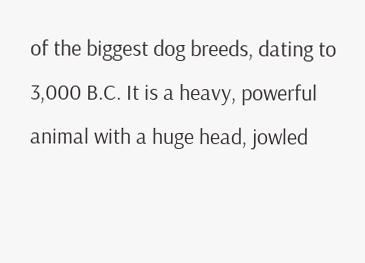of the biggest dog breeds, dating to 3,000 B.C. It is a heavy, powerful animal with a huge head, jowled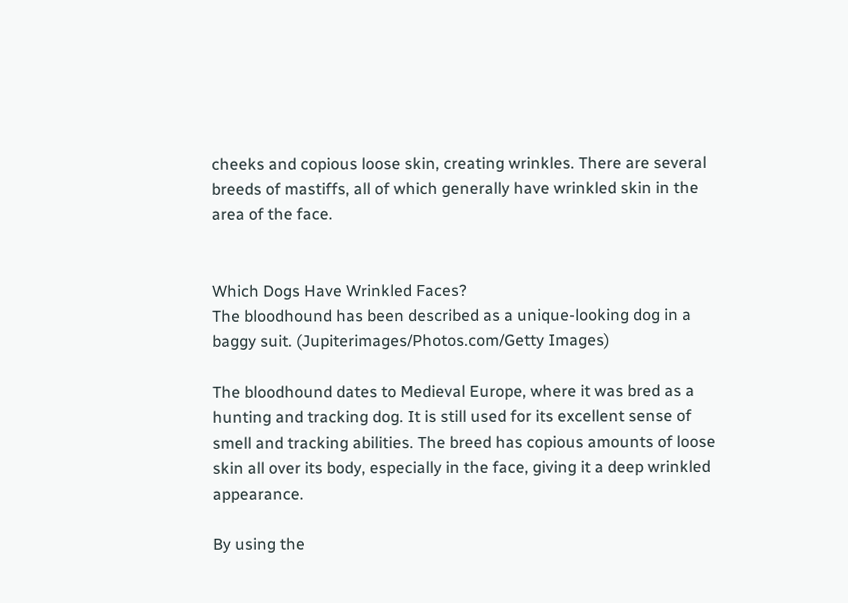cheeks and copious loose skin, creating wrinkles. There are several breeds of mastiffs, all of which generally have wrinkled skin in the area of the face.


Which Dogs Have Wrinkled Faces?
The bloodhound has been described as a unique-looking dog in a baggy suit. (Jupiterimages/Photos.com/Getty Images)

The bloodhound dates to Medieval Europe, where it was bred as a hunting and tracking dog. It is still used for its excellent sense of smell and tracking abilities. The breed has copious amounts of loose skin all over its body, especially in the face, giving it a deep wrinkled appearance.

By using the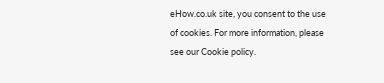eHow.co.uk site, you consent to the use of cookies. For more information, please see our Cookie policy.